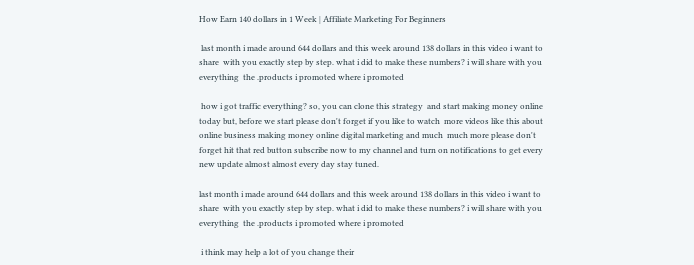How Earn 140 dollars in 1 Week | Affiliate Marketing For Beginners

 last month i made around 644 dollars and this week around 138 dollars in this video i want to share  with you exactly step by step. what i did to make these numbers? i will share with you everything  the .products i promoted where i promoted

 how i got traffic everything? so, you can clone this strategy  and start making money online today but, before we start please don't forget if you like to watch  more videos like this about online business making money online digital marketing and much  much more please don't forget hit that red button subscribe now to my channel and turn on notifications to get every new update almost almost every day stay tuned.

last month i made around 644 dollars and this week around 138 dollars in this video i want to share  with you exactly step by step. what i did to make these numbers? i will share with you everything  the .products i promoted where i promoted

 i think may help a lot of you change their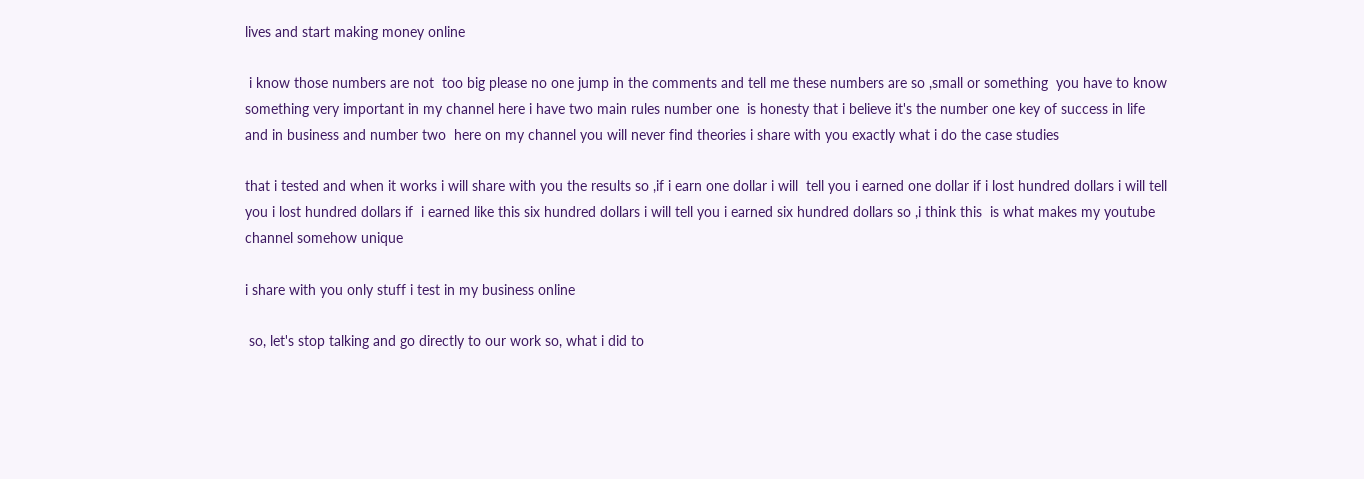lives and start making money online

 i know those numbers are not  too big please no one jump in the comments and tell me these numbers are so ,small or something  you have to know something very important in my channel here i have two main rules number one  is honesty that i believe it's the number one key of success in life and in business and number two  here on my channel you will never find theories i share with you exactly what i do the case studies

that i tested and when it works i will share with you the results so ,if i earn one dollar i will  tell you i earned one dollar if i lost hundred dollars i will tell you i lost hundred dollars if  i earned like this six hundred dollars i will tell you i earned six hundred dollars so ,i think this  is what makes my youtube channel somehow unique

i share with you only stuff i test in my business online

 so, let's stop talking and go directly to our work so, what i did to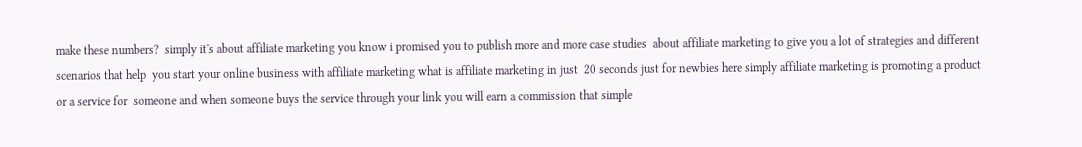make these numbers?  simply it's about affiliate marketing you know i promised you to publish more and more case studies  about affiliate marketing to give you a lot of strategies and different scenarios that help  you start your online business with affiliate marketing what is affiliate marketing in just  20 seconds just for newbies here simply affiliate marketing is promoting a product or a service for  someone and when someone buys the service through your link you will earn a commission that simple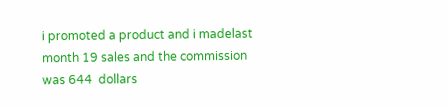i promoted a product and i madelast month 19 sales and the commission was 644  dollars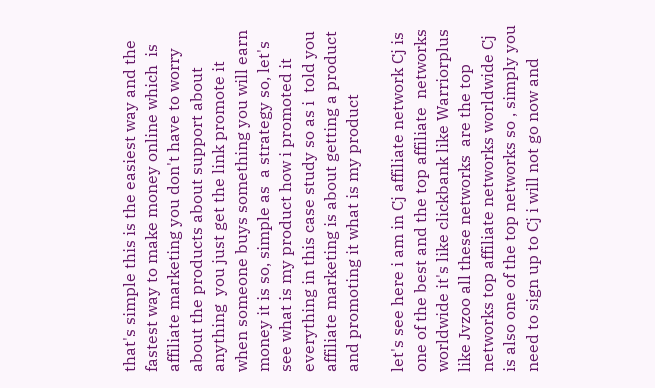that's simple this is the easiest way and the fastest way to make money online which  is affiliate marketing you don't have to worry about the products about support about anything  you just get the link promote it when someone buys something you will earn money it is so, simple as  a strategy so, let's see what is my product how i promoted it everything in this case study so as i  told you affiliate marketing is about getting a product and promoting it what is my product

let's see here i am in Cj affiliate network Cj is one of the best and the top affiliate  networks worldwide it's like clickbank like Warriorplus like Jvzoo all these networks  are the top networks top affiliate networks worldwide Cj is also one of the top networks so , simply you need to sign up to Cj i will not go now and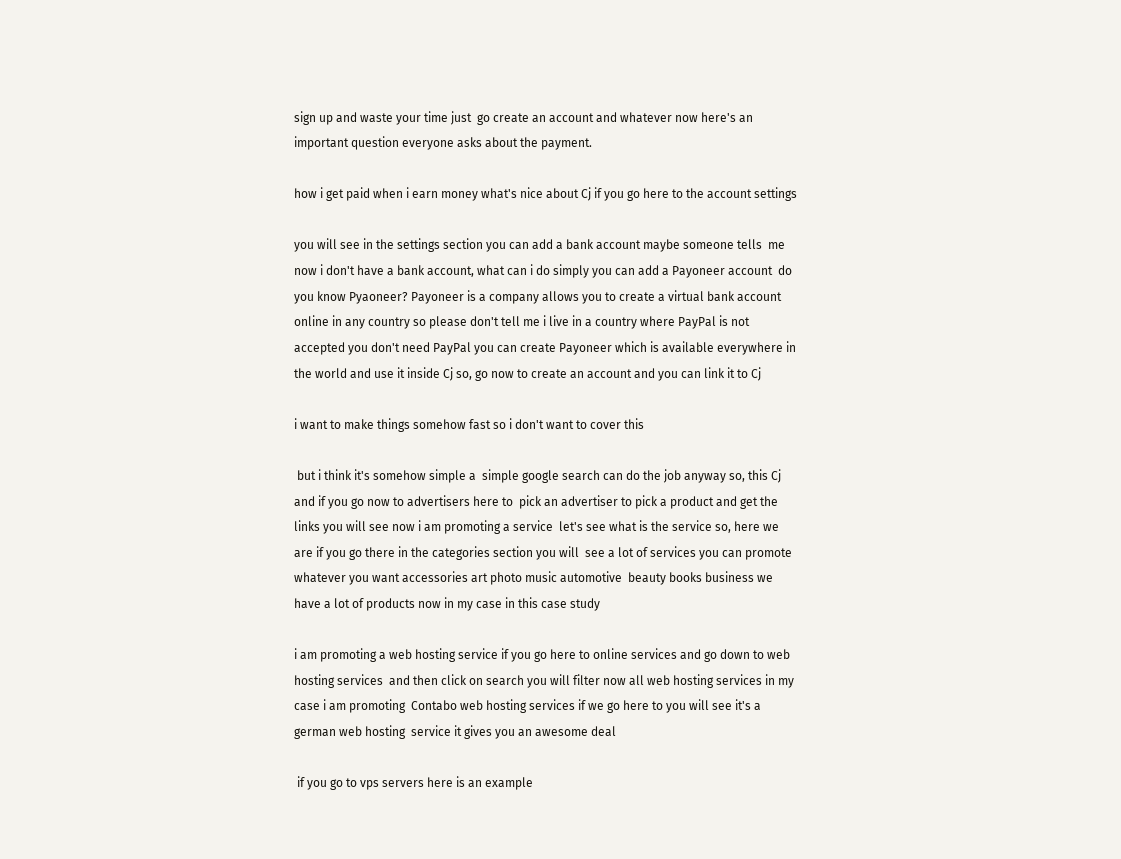sign up and waste your time just  go create an account and whatever now here's an important question everyone asks about the payment.

how i get paid when i earn money what's nice about Cj if you go here to the account settings

you will see in the settings section you can add a bank account maybe someone tells  me now i don't have a bank account, what can i do simply you can add a Payoneer account  do you know Pyaoneer? Payoneer is a company allows you to create a virtual bank account online in any country so please don't tell me i live in a country where PayPal is not accepted you don't need PayPal you can create Payoneer which is available everywhere in the world and use it inside Cj so, go now to create an account and you can link it to Cj

i want to make things somehow fast so i don't want to cover this

 but i think it's somehow simple a  simple google search can do the job anyway so, this Cj and if you go now to advertisers here to  pick an advertiser to pick a product and get the links you will see now i am promoting a service  let's see what is the service so, here we are if you go there in the categories section you will  see a lot of services you can promote whatever you want accessories art photo music automotive  beauty books business we have a lot of products now in my case in this case study

i am promoting a web hosting service if you go here to online services and go down to web hosting services  and then click on search you will filter now all web hosting services in my case i am promoting  Contabo web hosting services if we go here to you will see it's a german web hosting  service it gives you an awesome deal

 if you go to vps servers here is an example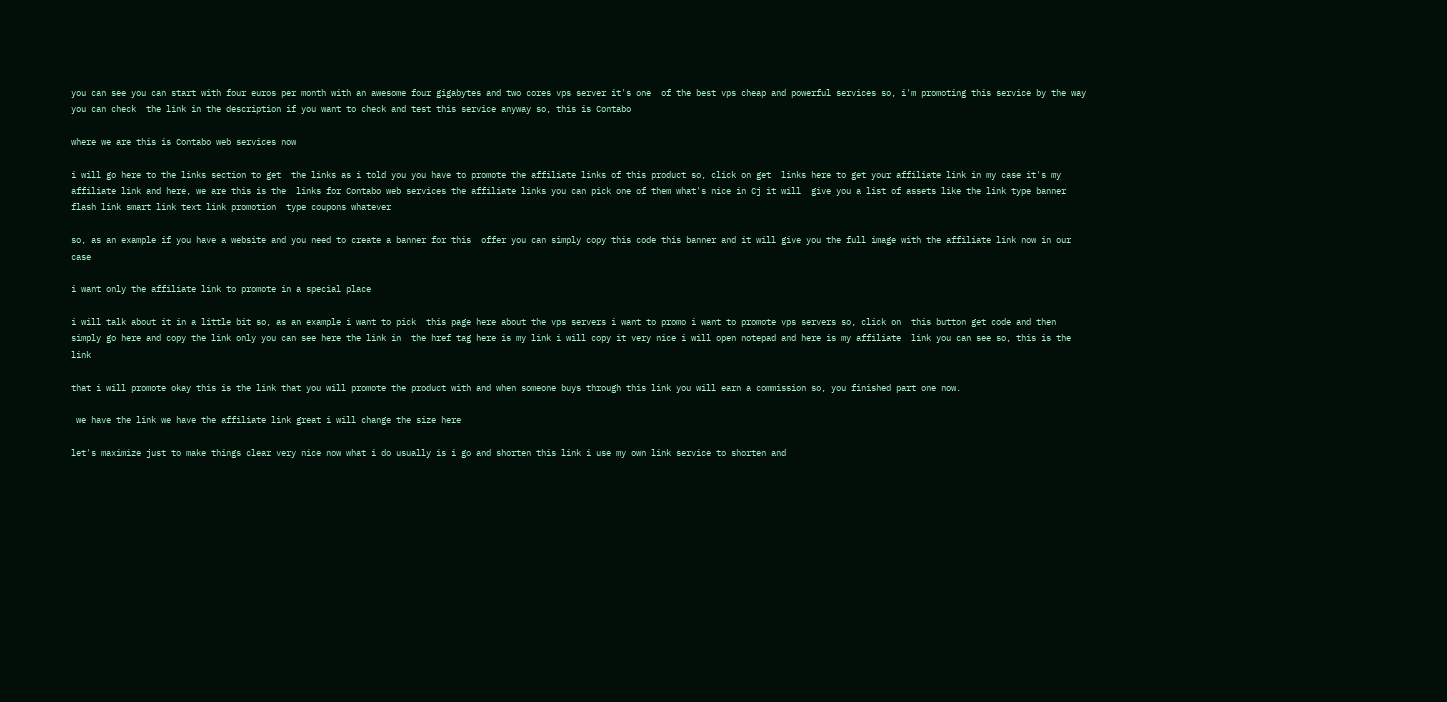you can see you can start with four euros per month with an awesome four gigabytes and two cores vps server it's one  of the best vps cheap and powerful services so, i'm promoting this service by the way you can check  the link in the description if you want to check and test this service anyway so, this is Contabo

where we are this is Contabo web services now

i will go here to the links section to get  the links as i told you you have to promote the affiliate links of this product so, click on get  links here to get your affiliate link in my case it's my affiliate link and here, we are this is the  links for Contabo web services the affiliate links you can pick one of them what's nice in Cj it will  give you a list of assets like the link type banner flash link smart link text link promotion  type coupons whatever

so, as an example if you have a website and you need to create a banner for this  offer you can simply copy this code this banner and it will give you the full image with the affiliate link now in our case

i want only the affiliate link to promote in a special place

i will talk about it in a little bit so, as an example i want to pick  this page here about the vps servers i want to promo i want to promote vps servers so, click on  this button get code and then simply go here and copy the link only you can see here the link in  the href tag here is my link i will copy it very nice i will open notepad and here is my affiliate  link you can see so, this is the link

that i will promote okay this is the link that you will promote the product with and when someone buys through this link you will earn a commission so, you finished part one now.

 we have the link we have the affiliate link great i will change the size here

let's maximize just to make things clear very nice now what i do usually is i go and shorten this link i use my own link service to shorten and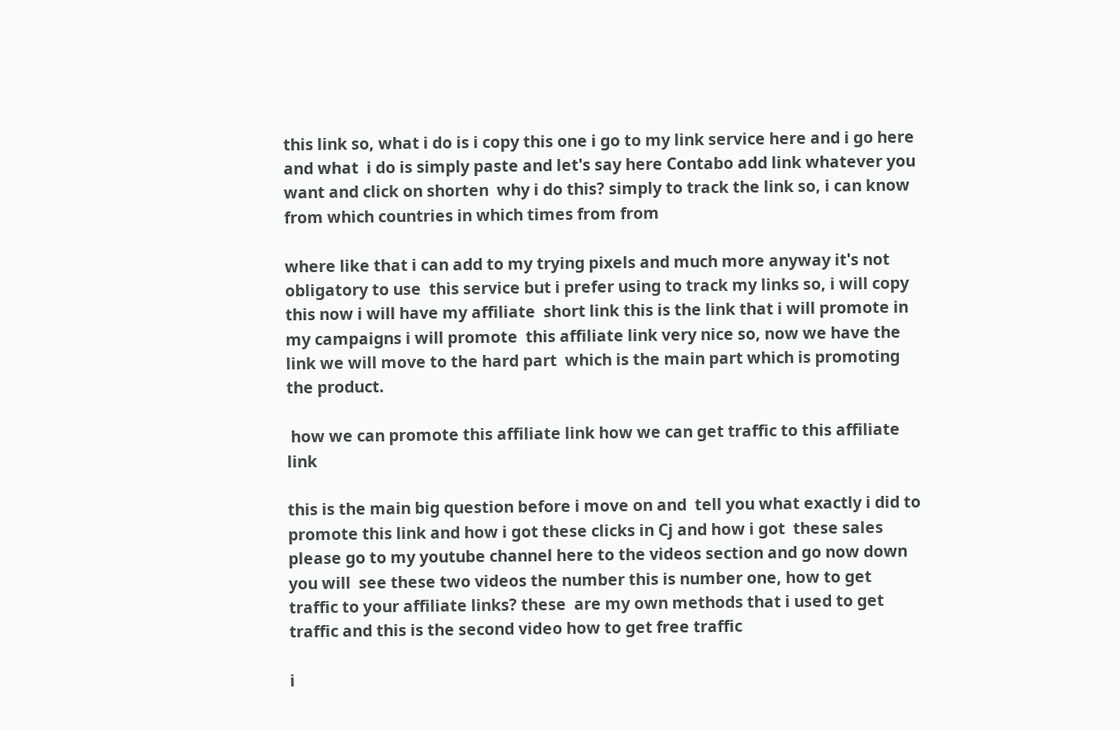this link so, what i do is i copy this one i go to my link service here and i go here and what  i do is simply paste and let's say here Contabo add link whatever you want and click on shorten  why i do this? simply to track the link so, i can know from which countries in which times from from

where like that i can add to my trying pixels and much more anyway it's not obligatory to use  this service but i prefer using to track my links so, i will copy this now i will have my affiliate  short link this is the link that i will promote in my campaigns i will promote  this affiliate link very nice so, now we have the link we will move to the hard part  which is the main part which is promoting the product.

 how we can promote this affiliate link how we can get traffic to this affiliate link

this is the main big question before i move on and  tell you what exactly i did to promote this link and how i got these clicks in Cj and how i got  these sales please go to my youtube channel here to the videos section and go now down you will  see these two videos the number this is number one, how to get traffic to your affiliate links? these  are my own methods that i used to get traffic and this is the second video how to get free traffic

i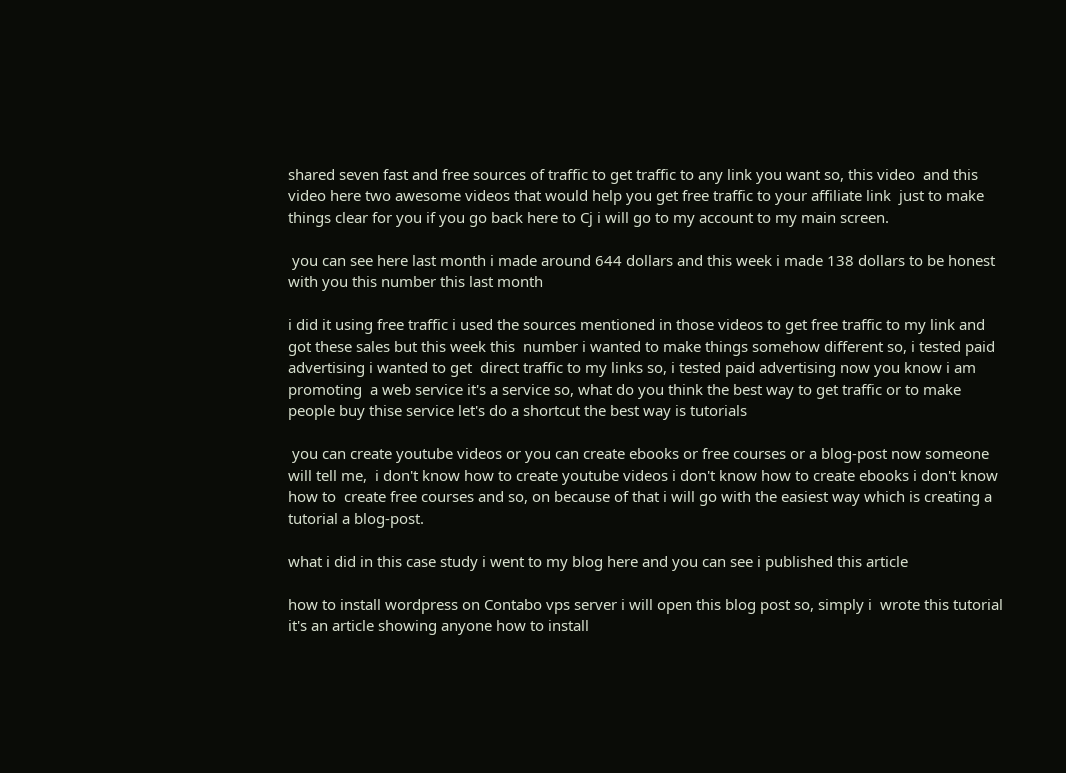shared seven fast and free sources of traffic to get traffic to any link you want so, this video  and this video here two awesome videos that would help you get free traffic to your affiliate link  just to make things clear for you if you go back here to Cj i will go to my account to my main screen.

 you can see here last month i made around 644 dollars and this week i made 138 dollars to be honest with you this number this last month

i did it using free traffic i used the sources mentioned in those videos to get free traffic to my link and got these sales but this week this  number i wanted to make things somehow different so, i tested paid advertising i wanted to get  direct traffic to my links so, i tested paid advertising now you know i am promoting  a web service it's a service so, what do you think the best way to get traffic or to make  people buy thise service let's do a shortcut the best way is tutorials

 you can create youtube videos or you can create ebooks or free courses or a blog-post now someone will tell me,  i don't know how to create youtube videos i don't know how to create ebooks i don't know how to  create free courses and so, on because of that i will go with the easiest way which is creating a  tutorial a blog-post.

what i did in this case study i went to my blog here and you can see i published this article

how to install wordpress on Contabo vps server i will open this blog post so, simply i  wrote this tutorial it's an article showing anyone how to install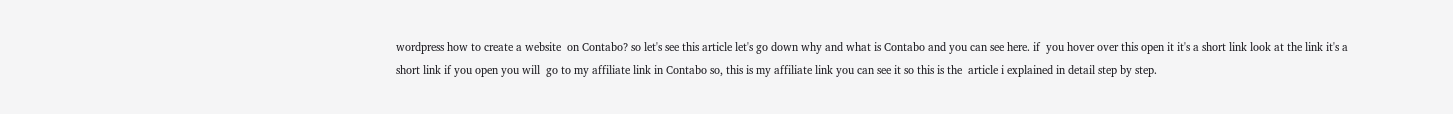wordpress how to create a website  on Contabo? so let's see this article let's go down why and what is Contabo and you can see here. if  you hover over this open it it's a short link look at the link it's a short link if you open you will  go to my affiliate link in Contabo so, this is my affiliate link you can see it so this is the  article i explained in detail step by step.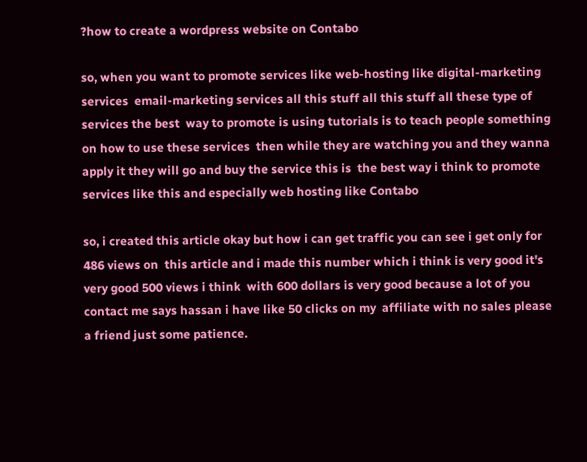?how to create a wordpress website on Contabo

so, when you want to promote services like web-hosting like digital-marketing services  email-marketing services all this stuff all this stuff all these type of services the best  way to promote is using tutorials is to teach people something on how to use these services  then while they are watching you and they wanna apply it they will go and buy the service this is  the best way i think to promote services like this and especially web hosting like Contabo

so, i created this article okay but how i can get traffic you can see i get only for 486 views on  this article and i made this number which i think is very good it's very good 500 views i think  with 600 dollars is very good because a lot of you contact me says hassan i have like 50 clicks on my  affiliate with no sales please a friend just some patience.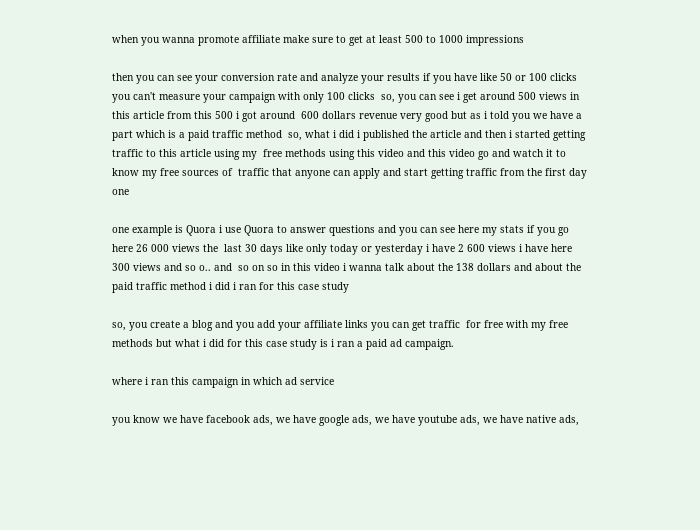when you wanna promote affiliate make sure to get at least 500 to 1000 impressions

then you can see your conversion rate and analyze your results if you have like 50 or 100 clicks you can't measure your campaign with only 100 clicks  so, you can see i get around 500 views in this article from this 500 i got around  600 dollars revenue very good but as i told you we have a part which is a paid traffic method  so, what i did i published the article and then i started getting traffic to this article using my  free methods using this video and this video go and watch it to know my free sources of  traffic that anyone can apply and start getting traffic from the first day one

one example is Quora i use Quora to answer questions and you can see here my stats if you go here 26 000 views the  last 30 days like only today or yesterday i have 2 600 views i have here 300 views and so o.. and  so on so in this video i wanna talk about the 138 dollars and about the paid traffic method i did i ran for this case study

so, you create a blog and you add your affiliate links you can get traffic  for free with my free methods but what i did for this case study is i ran a paid ad campaign.

where i ran this campaign in which ad service

you know we have facebook ads, we have google ads, we have youtube ads, we have native ads,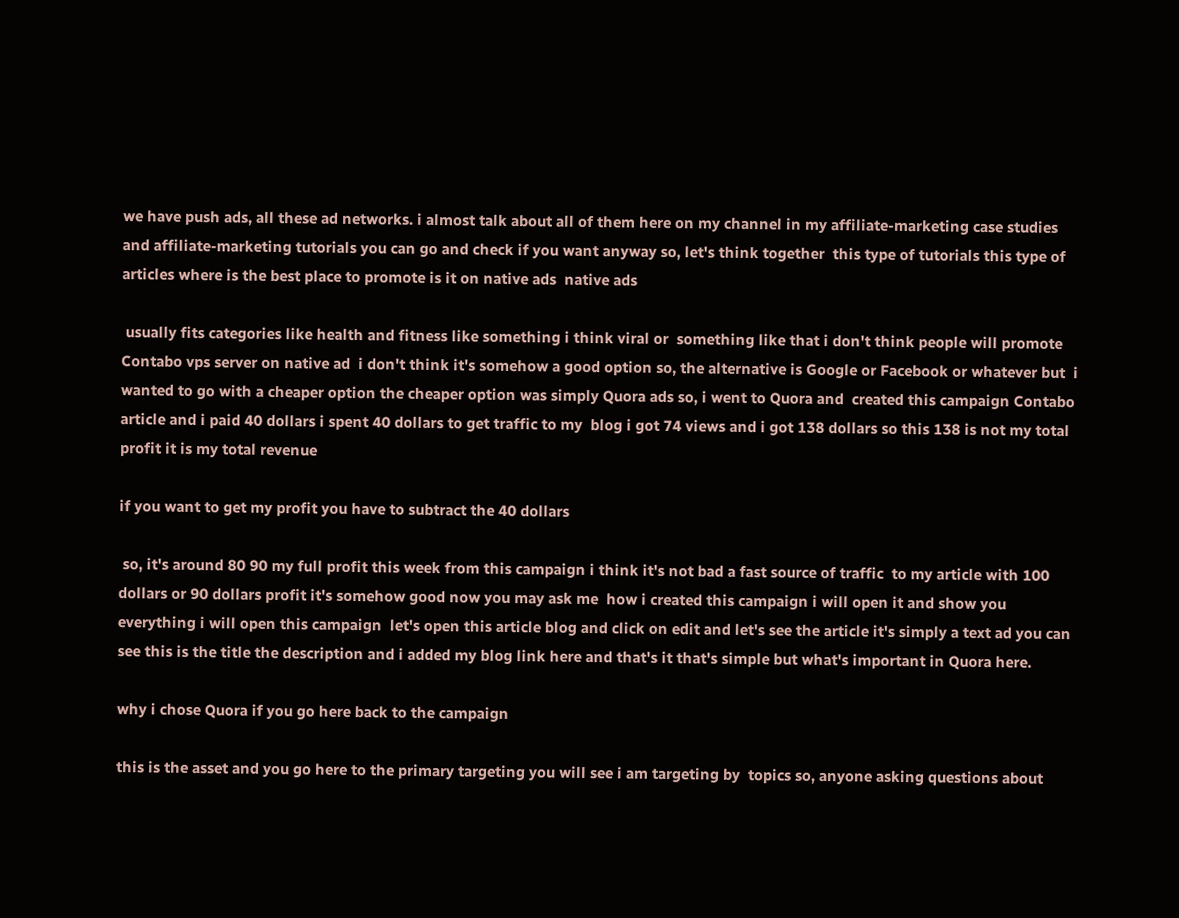we have push ads, all these ad networks. i almost talk about all of them here on my channel in my affiliate-marketing case studies  and affiliate-marketing tutorials you can go and check if you want anyway so, let's think together  this type of tutorials this type of articles where is the best place to promote is it on native ads  native ads

 usually fits categories like health and fitness like something i think viral or  something like that i don't think people will promote Contabo vps server on native ad  i don't think it's somehow a good option so, the alternative is Google or Facebook or whatever but  i wanted to go with a cheaper option the cheaper option was simply Quora ads so, i went to Quora and  created this campaign Contabo article and i paid 40 dollars i spent 40 dollars to get traffic to my  blog i got 74 views and i got 138 dollars so this 138 is not my total profit it is my total revenue

if you want to get my profit you have to subtract the 40 dollars

 so, it's around 80 90 my full profit this week from this campaign i think it's not bad a fast source of traffic  to my article with 100 dollars or 90 dollars profit it's somehow good now you may ask me  how i created this campaign i will open it and show you everything i will open this campaign  let's open this article blog and click on edit and let's see the article it's simply a text ad you can see this is the title the description and i added my blog link here and that's it that's simple but what's important in Quora here.

why i chose Quora if you go here back to the campaign

this is the asset and you go here to the primary targeting you will see i am targeting by  topics so, anyone asking questions about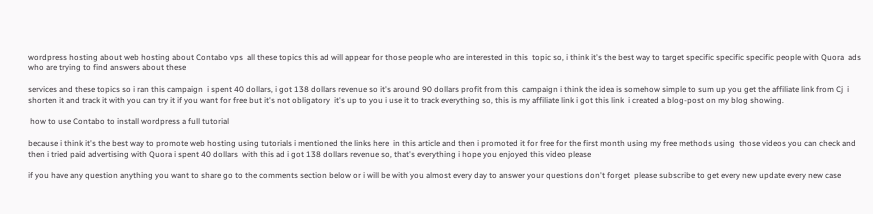wordpress hosting about web hosting about Contabo vps  all these topics this ad will appear for those people who are interested in this  topic so, i think it's the best way to target specific specific specific people with Quora  ads who are trying to find answers about these

services and these topics so i ran this campaign  i spent 40 dollars, i got 138 dollars revenue so it's around 90 dollars profit from this  campaign i think the idea is somehow simple to sum up you get the affiliate link from Cj  i shorten it and track it with you can try it if you want for free but it's not obligatory  it's up to you i use it to track everything so, this is my affiliate link i got this link  i created a blog-post on my blog showing.

 how to use Contabo to install wordpress a full tutorial

because i think it's the best way to promote web hosting using tutorials i mentioned the links here  in this article and then i promoted it for free for the first month using my free methods using  those videos you can check and then i tried paid advertising with Quora i spent 40 dollars  with this ad i got 138 dollars revenue so, that's everything i hope you enjoyed this video please

if you have any question anything you want to share go to the comments section below or i will be with you almost every day to answer your questions don't forget  please subscribe to get every new update every new case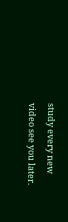study every new video see you later.